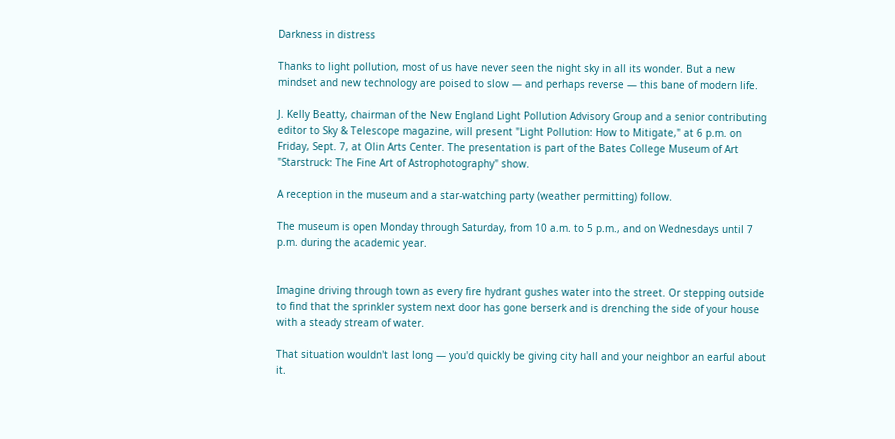Darkness in distress

Thanks to light pollution, most of us have never seen the night sky in all its wonder. But a new mindset and new technology are poised to slow — and perhaps reverse — this bane of modern life.

J. Kelly Beatty, chairman of the New England Light Pollution Advisory Group and a senior contributing editor to Sky & Telescope magazine, will present "Light Pollution: How to Mitigate," at 6 p.m. on Friday, Sept. 7, at Olin Arts Center. The presentation is part of the Bates College Museum of Art "Starstruck: The Fine Art of Astrophotography" show.

A reception in the museum and a star-watching party (weather permitting) follow.

The museum is open Monday through Saturday, from 10 a.m. to 5 p.m., and on Wednesdays until 7 p.m. during the academic year.


Imagine driving through town as every fire hydrant gushes water into the street. Or stepping outside to find that the sprinkler system next door has gone berserk and is drenching the side of your house with a steady stream of water.

That situation wouldn't last long — you'd quickly be giving city hall and your neighbor an earful about it.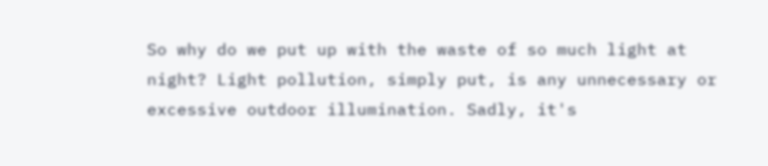So why do we put up with the waste of so much light at night? Light pollution, simply put, is any unnecessary or excessive outdoor illumination. Sadly, it's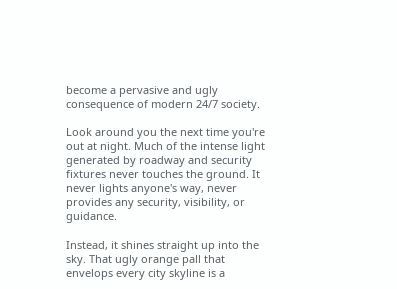become a pervasive and ugly consequence of modern 24/7 society.

Look around you the next time you're out at night. Much of the intense light generated by roadway and security fixtures never touches the ground. It never lights anyone's way, never provides any security, visibility, or guidance.

Instead, it shines straight up into the sky. That ugly orange pall that envelops every city skyline is a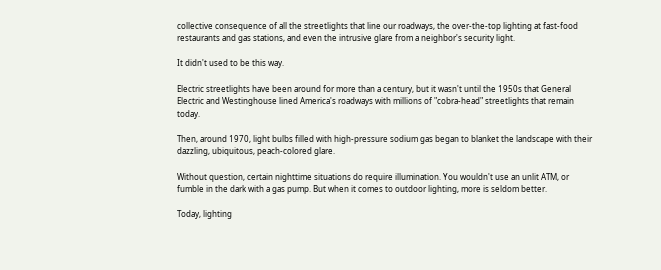collective consequence of all the streetlights that line our roadways, the over-the-top lighting at fast-food restaurants and gas stations, and even the intrusive glare from a neighbor's security light.

It didn't used to be this way.

Electric streetlights have been around for more than a century, but it wasn't until the 1950s that General Electric and Westinghouse lined America's roadways with millions of "cobra-head" streetlights that remain today.

Then, around 1970, light bulbs filled with high-pressure sodium gas began to blanket the landscape with their dazzling, ubiquitous, peach-colored glare.

Without question, certain nighttime situations do require illumination. You wouldn't use an unlit ATM, or fumble in the dark with a gas pump. But when it comes to outdoor lighting, more is seldom better.

Today, lighting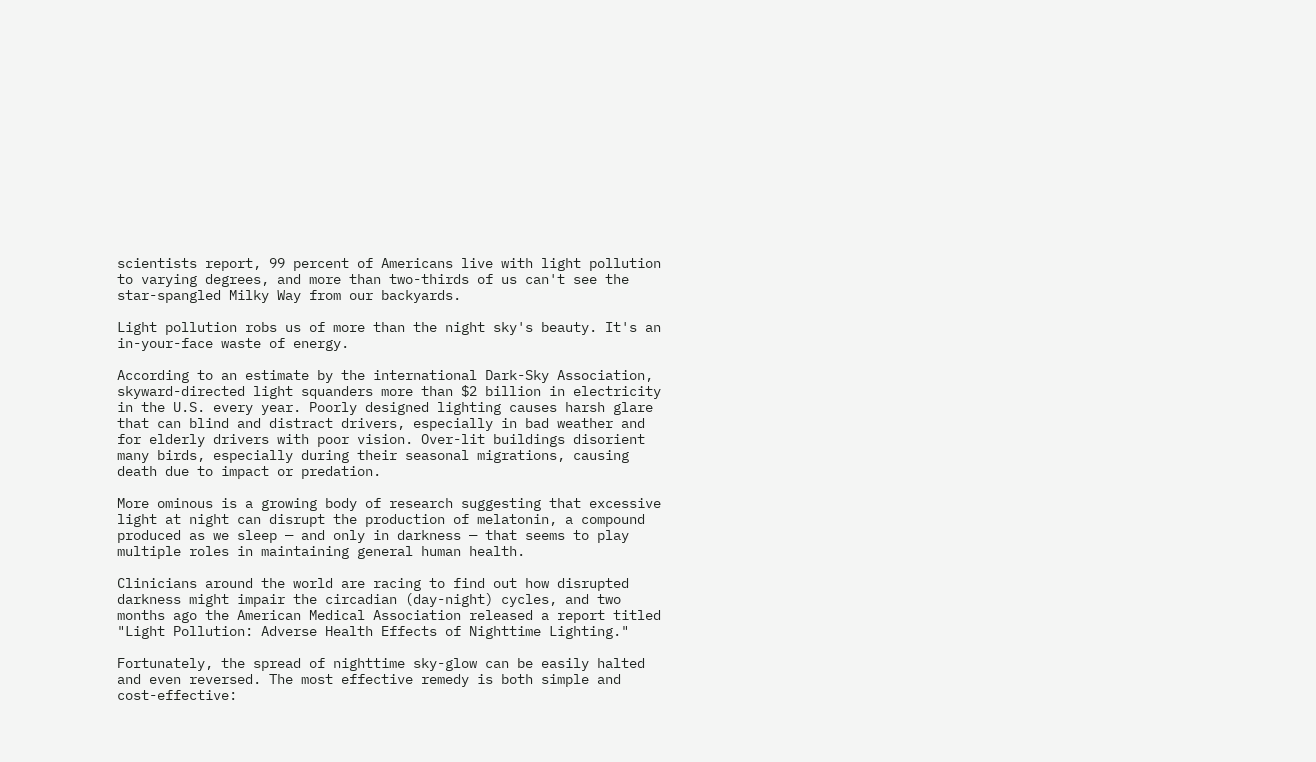scientists report, 99 percent of Americans live with light pollution to varying degrees, and more than two-thirds of us can't see the star-spangled Milky Way from our backyards.

Light pollution robs us of more than the night sky's beauty. It's an in-your-face waste of energy.

According to an estimate by the international Dark-Sky Association, skyward-directed light squanders more than $2 billion in electricity in the U.S. every year. Poorly designed lighting causes harsh glare that can blind and distract drivers, especially in bad weather and for elderly drivers with poor vision. Over-lit buildings disorient many birds, especially during their seasonal migrations, causing death due to impact or predation.

More ominous is a growing body of research suggesting that excessive light at night can disrupt the production of melatonin, a compound produced as we sleep — and only in darkness — that seems to play multiple roles in maintaining general human health.

Clinicians around the world are racing to find out how disrupted darkness might impair the circadian (day-night) cycles, and two months ago the American Medical Association released a report titled "Light Pollution: Adverse Health Effects of Nighttime Lighting."

Fortunately, the spread of nighttime sky-glow can be easily halted and even reversed. The most effective remedy is both simple and cost-effective: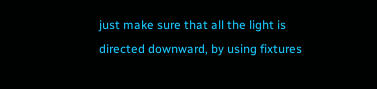just make sure that all the light is directed downward, by using fixtures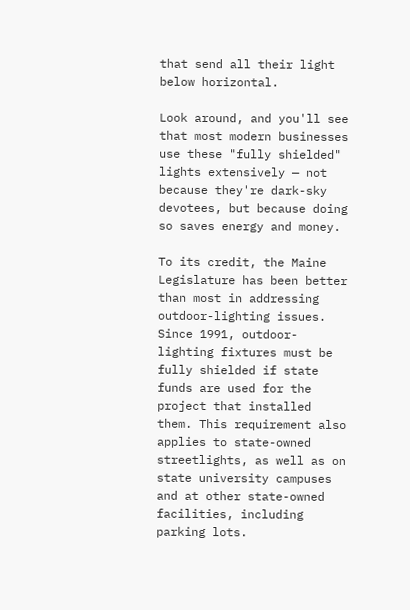that send all their light below horizontal.

Look around, and you'll see that most modern businesses use these "fully shielded" lights extensively — not because they're dark-sky devotees, but because doing so saves energy and money.

To its credit, the Maine Legislature has been better than most in addressing outdoor-lighting issues. Since 1991, outdoor-lighting fixtures must be fully shielded if state funds are used for the project that installed them. This requirement also applies to state-owned streetlights, as well as on state university campuses and at other state-owned facilities, including parking lots.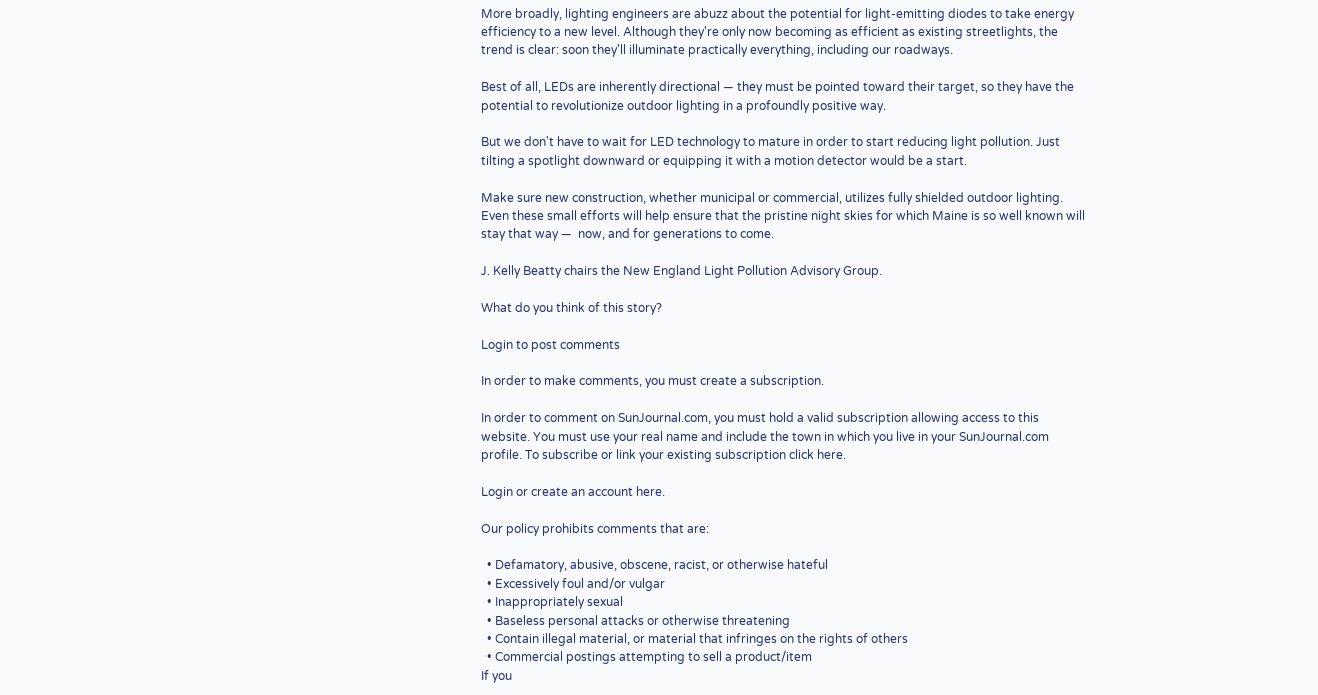More broadly, lighting engineers are abuzz about the potential for light-emitting diodes to take energy efficiency to a new level. Although they're only now becoming as efficient as existing streetlights, the trend is clear: soon they'll illuminate practically everything, including our roadways.

Best of all, LEDs are inherently directional — they must be pointed toward their target, so they have the potential to revolutionize outdoor lighting in a profoundly positive way.

But we don't have to wait for LED technology to mature in order to start reducing light pollution. Just tilting a spotlight downward or equipping it with a motion detector would be a start.

Make sure new construction, whether municipal or commercial, utilizes fully shielded outdoor lighting. Even these small efforts will help ensure that the pristine night skies for which Maine is so well known will stay that way —  now, and for generations to come.

J. Kelly Beatty chairs the New England Light Pollution Advisory Group.

What do you think of this story?

Login to post comments

In order to make comments, you must create a subscription.

In order to comment on SunJournal.com, you must hold a valid subscription allowing access to this website. You must use your real name and include the town in which you live in your SunJournal.com profile. To subscribe or link your existing subscription click here.

Login or create an account here.

Our policy prohibits comments that are:

  • Defamatory, abusive, obscene, racist, or otherwise hateful
  • Excessively foul and/or vulgar
  • Inappropriately sexual
  • Baseless personal attacks or otherwise threatening
  • Contain illegal material, or material that infringes on the rights of others
  • Commercial postings attempting to sell a product/item
If you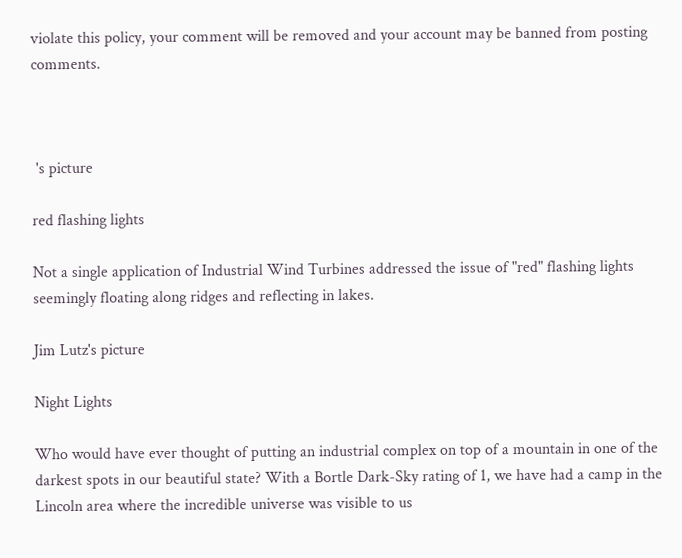violate this policy, your comment will be removed and your account may be banned from posting comments.



 's picture

red flashing lights

Not a single application of Industrial Wind Turbines addressed the issue of "red" flashing lights seemingly floating along ridges and reflecting in lakes.

Jim Lutz's picture

Night Lights

Who would have ever thought of putting an industrial complex on top of a mountain in one of the darkest spots in our beautiful state? With a Bortle Dark-Sky rating of 1, we have had a camp in the Lincoln area where the incredible universe was visible to us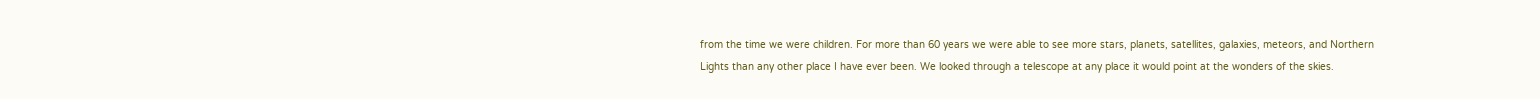from the time we were children. For more than 60 years we were able to see more stars, planets, satellites, galaxies, meteors, and Northern Lights than any other place I have ever been. We looked through a telescope at any place it would point at the wonders of the skies.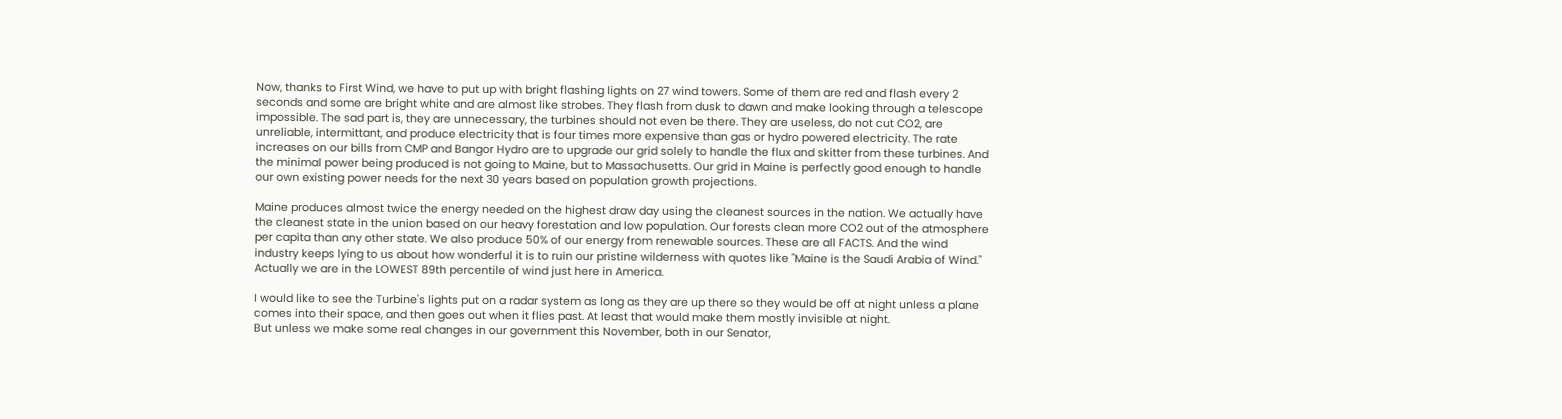Now, thanks to First Wind, we have to put up with bright flashing lights on 27 wind towers. Some of them are red and flash every 2 seconds and some are bright white and are almost like strobes. They flash from dusk to dawn and make looking through a telescope impossible. The sad part is, they are unnecessary, the turbines should not even be there. They are useless, do not cut CO2, are unreliable, intermittant, and produce electricity that is four times more expensive than gas or hydro powered electricity. The rate increases on our bills from CMP and Bangor Hydro are to upgrade our grid solely to handle the flux and skitter from these turbines. And the minimal power being produced is not going to Maine, but to Massachusetts. Our grid in Maine is perfectly good enough to handle our own existing power needs for the next 30 years based on population growth projections.

Maine produces almost twice the energy needed on the highest draw day using the cleanest sources in the nation. We actually have the cleanest state in the union based on our heavy forestation and low population. Our forests clean more CO2 out of the atmosphere per capita than any other state. We also produce 50% of our energy from renewable sources. These are all FACTS. And the wind industry keeps lying to us about how wonderful it is to ruin our pristine wilderness with quotes like "Maine is the Saudi Arabia of Wind." Actually we are in the LOWEST 89th percentile of wind just here in America.

I would like to see the Turbine's lights put on a radar system as long as they are up there so they would be off at night unless a plane comes into their space, and then goes out when it flies past. At least that would make them mostly invisible at night.
But unless we make some real changes in our government this November, both in our Senator,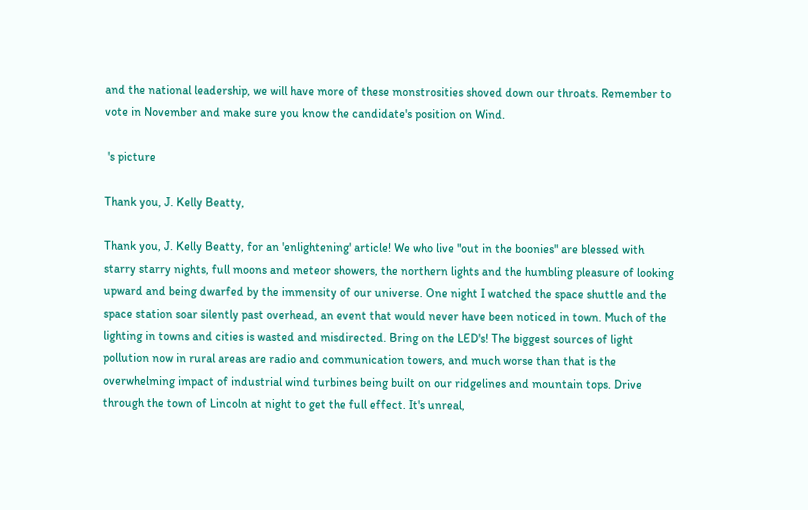and the national leadership, we will have more of these monstrosities shoved down our throats. Remember to vote in November and make sure you know the candidate's position on Wind.

 's picture

Thank you, J. Kelly Beatty,

Thank you, J. Kelly Beatty, for an 'enlightening' article! We who live "out in the boonies" are blessed with starry starry nights, full moons and meteor showers, the northern lights and the humbling pleasure of looking upward and being dwarfed by the immensity of our universe. One night I watched the space shuttle and the space station soar silently past overhead, an event that would never have been noticed in town. Much of the lighting in towns and cities is wasted and misdirected. Bring on the LED's! The biggest sources of light pollution now in rural areas are radio and communication towers, and much worse than that is the overwhelming impact of industrial wind turbines being built on our ridgelines and mountain tops. Drive through the town of Lincoln at night to get the full effect. It's unreal,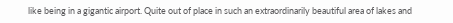like being in a gigantic airport. Quite out of place in such an extraordinarily beautiful area of lakes and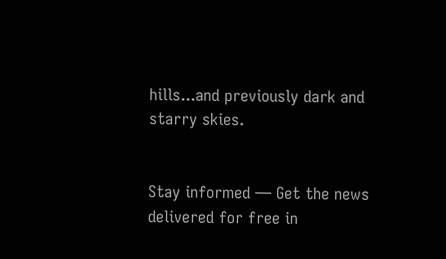hills...and previously dark and starry skies.


Stay informed — Get the news delivered for free in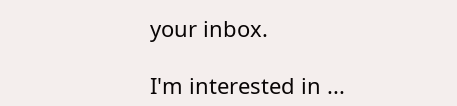your inbox.

I'm interested in ...